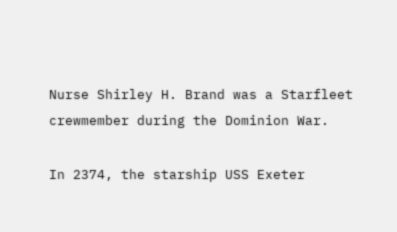Nurse Shirley H. Brand was a Starfleet crewmember during the Dominion War.

In 2374, the starship USS Exeter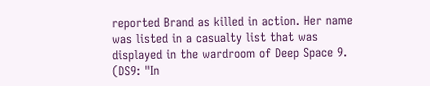reported Brand as killed in action. Her name was listed in a casualty list that was displayed in the wardroom of Deep Space 9. (DS9: "In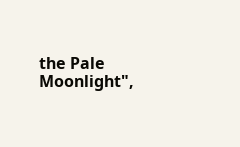the Pale Moonlight",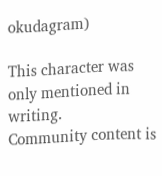okudagram)

This character was only mentioned in writing.
Community content is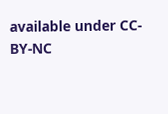available under CC-BY-NC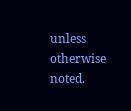unless otherwise noted.